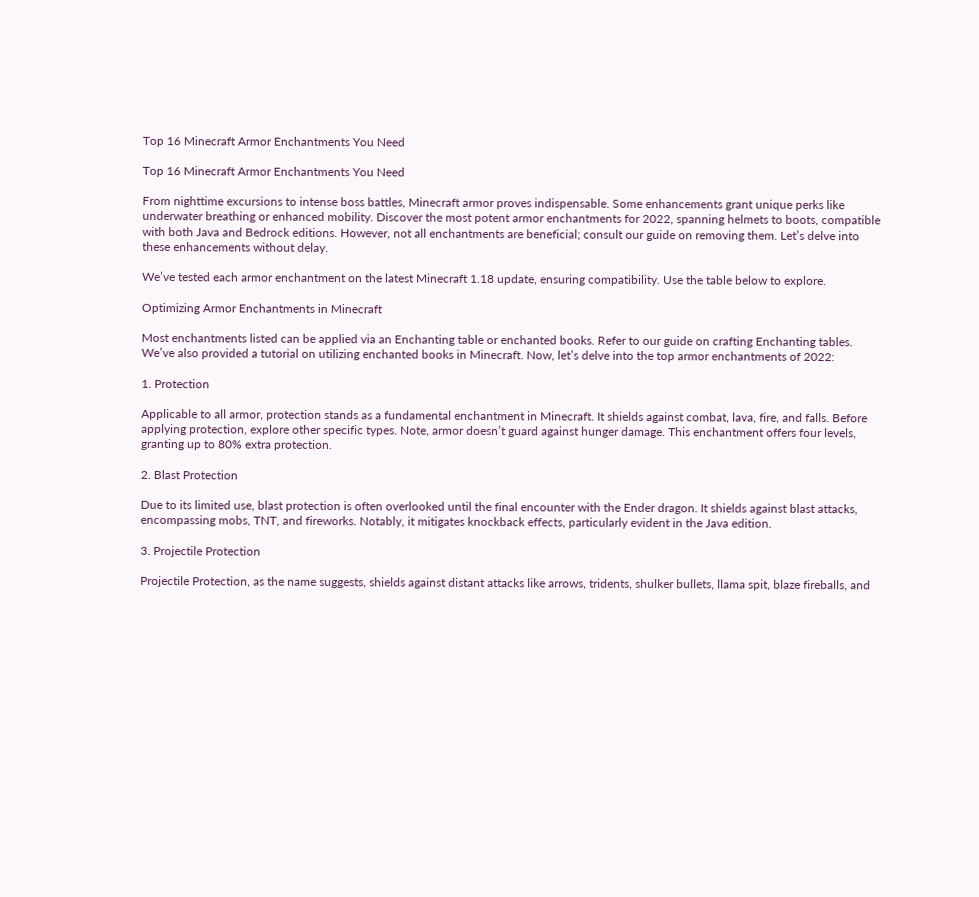Top 16 Minecraft Armor Enchantments You Need

Top 16 Minecraft Armor Enchantments You Need

From nighttime excursions to intense boss battles, Minecraft armor proves indispensable. Some enhancements grant unique perks like underwater breathing or enhanced mobility. Discover the most potent armor enchantments for 2022, spanning helmets to boots, compatible with both Java and Bedrock editions. However, not all enchantments are beneficial; consult our guide on removing them. Let’s delve into these enhancements without delay.

We’ve tested each armor enchantment on the latest Minecraft 1.18 update, ensuring compatibility. Use the table below to explore.

Optimizing Armor Enchantments in Minecraft

Most enchantments listed can be applied via an Enchanting table or enchanted books. Refer to our guide on crafting Enchanting tables. We’ve also provided a tutorial on utilizing enchanted books in Minecraft. Now, let’s delve into the top armor enchantments of 2022:

1. Protection

Applicable to all armor, protection stands as a fundamental enchantment in Minecraft. It shields against combat, lava, fire, and falls. Before applying protection, explore other specific types. Note, armor doesn’t guard against hunger damage. This enchantment offers four levels, granting up to 80% extra protection.

2. Blast Protection

Due to its limited use, blast protection is often overlooked until the final encounter with the Ender dragon. It shields against blast attacks, encompassing mobs, TNT, and fireworks. Notably, it mitigates knockback effects, particularly evident in the Java edition.

3. Projectile Protection

Projectile Protection, as the name suggests, shields against distant attacks like arrows, tridents, shulker bullets, llama spit, blaze fireballs, and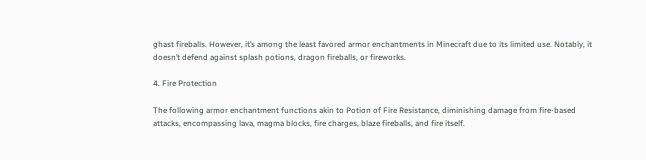ghast fireballs. However, it’s among the least favored armor enchantments in Minecraft due to its limited use. Notably, it doesn’t defend against splash potions, dragon fireballs, or fireworks.

4. Fire Protection

The following armor enchantment functions akin to Potion of Fire Resistance, diminishing damage from fire-based attacks, encompassing lava, magma blocks, fire charges, blaze fireballs, and fire itself.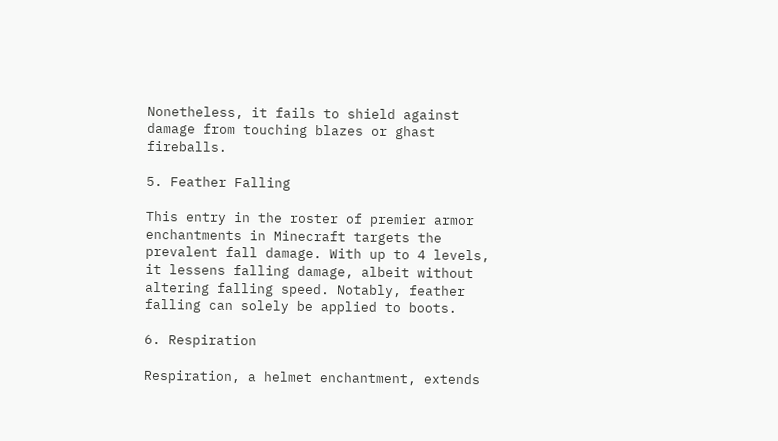Nonetheless, it fails to shield against damage from touching blazes or ghast fireballs.

5. Feather Falling

This entry in the roster of premier armor enchantments in Minecraft targets the prevalent fall damage. With up to 4 levels, it lessens falling damage, albeit without altering falling speed. Notably, feather falling can solely be applied to boots.

6. Respiration

Respiration, a helmet enchantment, extends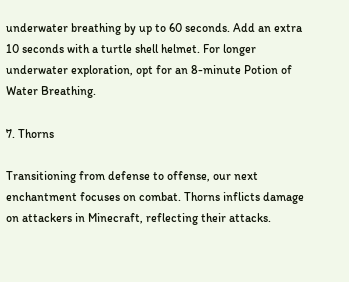underwater breathing by up to 60 seconds. Add an extra 10 seconds with a turtle shell helmet. For longer underwater exploration, opt for an 8-minute Potion of Water Breathing.

7. Thorns

Transitioning from defense to offense, our next enchantment focuses on combat. Thorns inflicts damage on attackers in Minecraft, reflecting their attacks.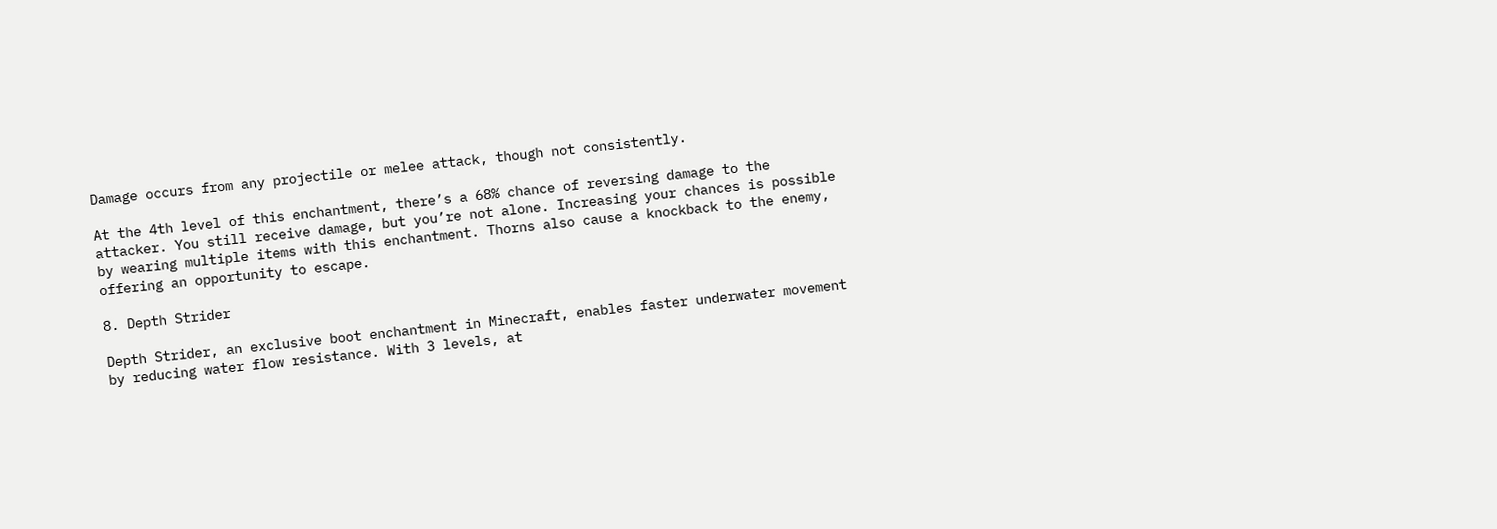Damage occurs from any projectile or melee attack, though not consistently.

At the 4th level of this enchantment, there’s a 68% chance of reversing damage to the attacker. You still receive damage, but you’re not alone. Increasing your chances is possible by wearing multiple items with this enchantment. Thorns also cause a knockback to the enemy, offering an opportunity to escape.

8. Depth Strider

Depth Strider, an exclusive boot enchantment in Minecraft, enables faster underwater movement by reducing water flow resistance. With 3 levels, at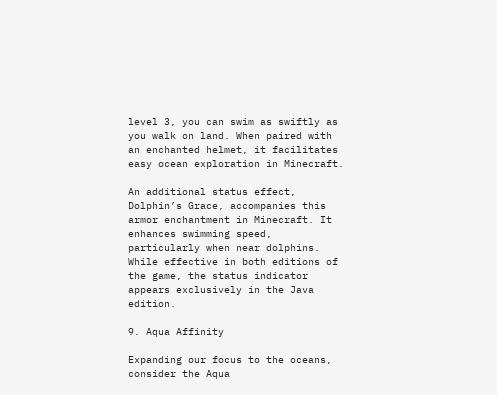level 3, you can swim as swiftly as you walk on land. When paired with an enchanted helmet, it facilitates easy ocean exploration in Minecraft.

An additional status effect, Dolphin’s Grace, accompanies this armor enchantment in Minecraft. It enhances swimming speed, particularly when near dolphins. While effective in both editions of the game, the status indicator appears exclusively in the Java edition.

9. Aqua Affinity

Expanding our focus to the oceans, consider the Aqua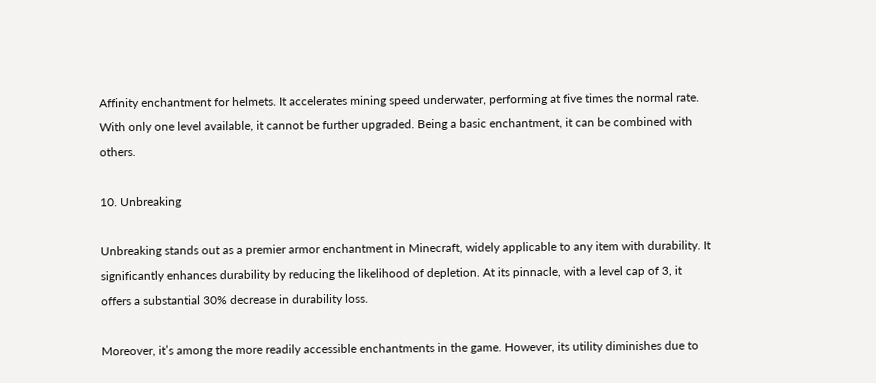Affinity enchantment for helmets. It accelerates mining speed underwater, performing at five times the normal rate. With only one level available, it cannot be further upgraded. Being a basic enchantment, it can be combined with others.

10. Unbreaking

Unbreaking stands out as a premier armor enchantment in Minecraft, widely applicable to any item with durability. It significantly enhances durability by reducing the likelihood of depletion. At its pinnacle, with a level cap of 3, it offers a substantial 30% decrease in durability loss.

Moreover, it’s among the more readily accessible enchantments in the game. However, its utility diminishes due to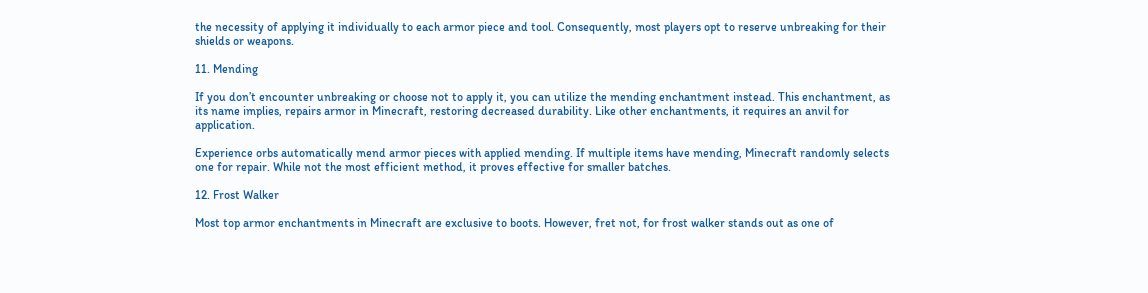the necessity of applying it individually to each armor piece and tool. Consequently, most players opt to reserve unbreaking for their shields or weapons.

11. Mending

If you don’t encounter unbreaking or choose not to apply it, you can utilize the mending enchantment instead. This enchantment, as its name implies, repairs armor in Minecraft, restoring decreased durability. Like other enchantments, it requires an anvil for application.

Experience orbs automatically mend armor pieces with applied mending. If multiple items have mending, Minecraft randomly selects one for repair. While not the most efficient method, it proves effective for smaller batches.

12. Frost Walker

Most top armor enchantments in Minecraft are exclusive to boots. However, fret not, for frost walker stands out as one of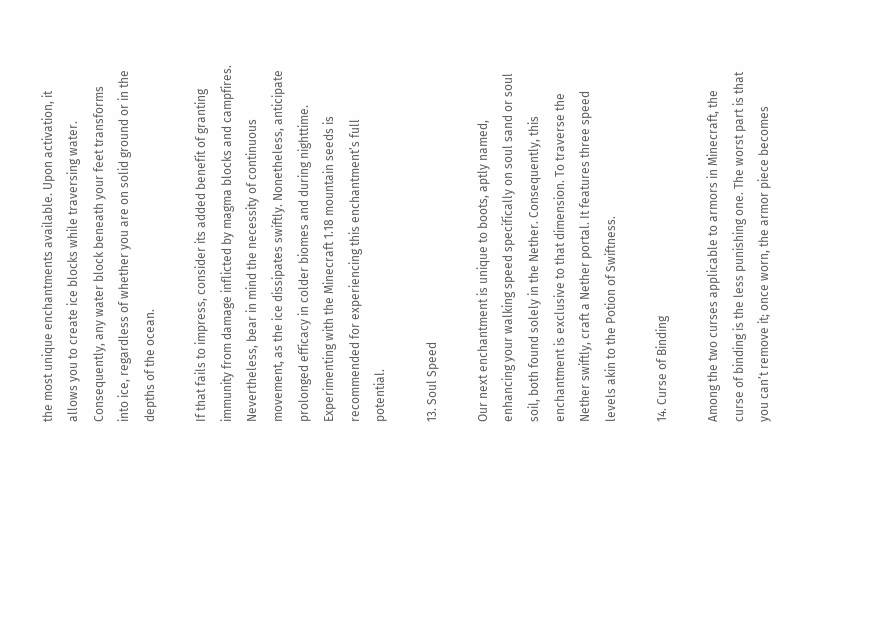the most unique enchantments available. Upon activation, it allows you to create ice blocks while traversing water. Consequently, any water block beneath your feet transforms into ice, regardless of whether you are on solid ground or in the depths of the ocean.

If that fails to impress, consider its added benefit of granting immunity from damage inflicted by magma blocks and campfires. Nevertheless, bear in mind the necessity of continuous movement, as the ice dissipates swiftly. Nonetheless, anticipate prolonged efficacy in colder biomes and during nighttime. Experimenting with the Minecraft 1.18 mountain seeds is recommended for experiencing this enchantment’s full potential.

13. Soul Speed

Our next enchantment is unique to boots, aptly named, enhancing your walking speed specifically on soul sand or soul soil, both found solely in the Nether. Consequently, this enchantment is exclusive to that dimension. To traverse the Nether swiftly, craft a Nether portal. It features three speed levels akin to the Potion of Swiftness.

14. Curse of Binding

Among the two curses applicable to armors in Minecraft, the curse of binding is the less punishing one. The worst part is that you can’t remove it; once worn, the armor piece becomes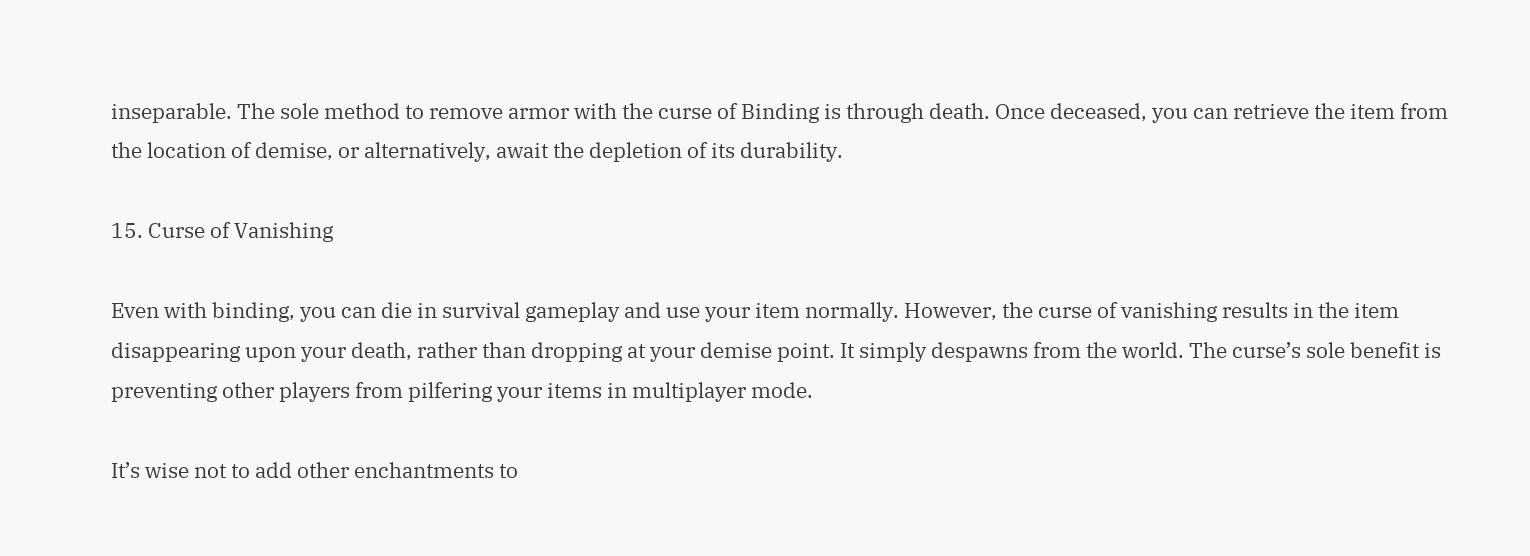inseparable. The sole method to remove armor with the curse of Binding is through death. Once deceased, you can retrieve the item from the location of demise, or alternatively, await the depletion of its durability.

15. Curse of Vanishing

Even with binding, you can die in survival gameplay and use your item normally. However, the curse of vanishing results in the item disappearing upon your death, rather than dropping at your demise point. It simply despawns from the world. The curse’s sole benefit is preventing other players from pilfering your items in multiplayer mode.

It’s wise not to add other enchantments to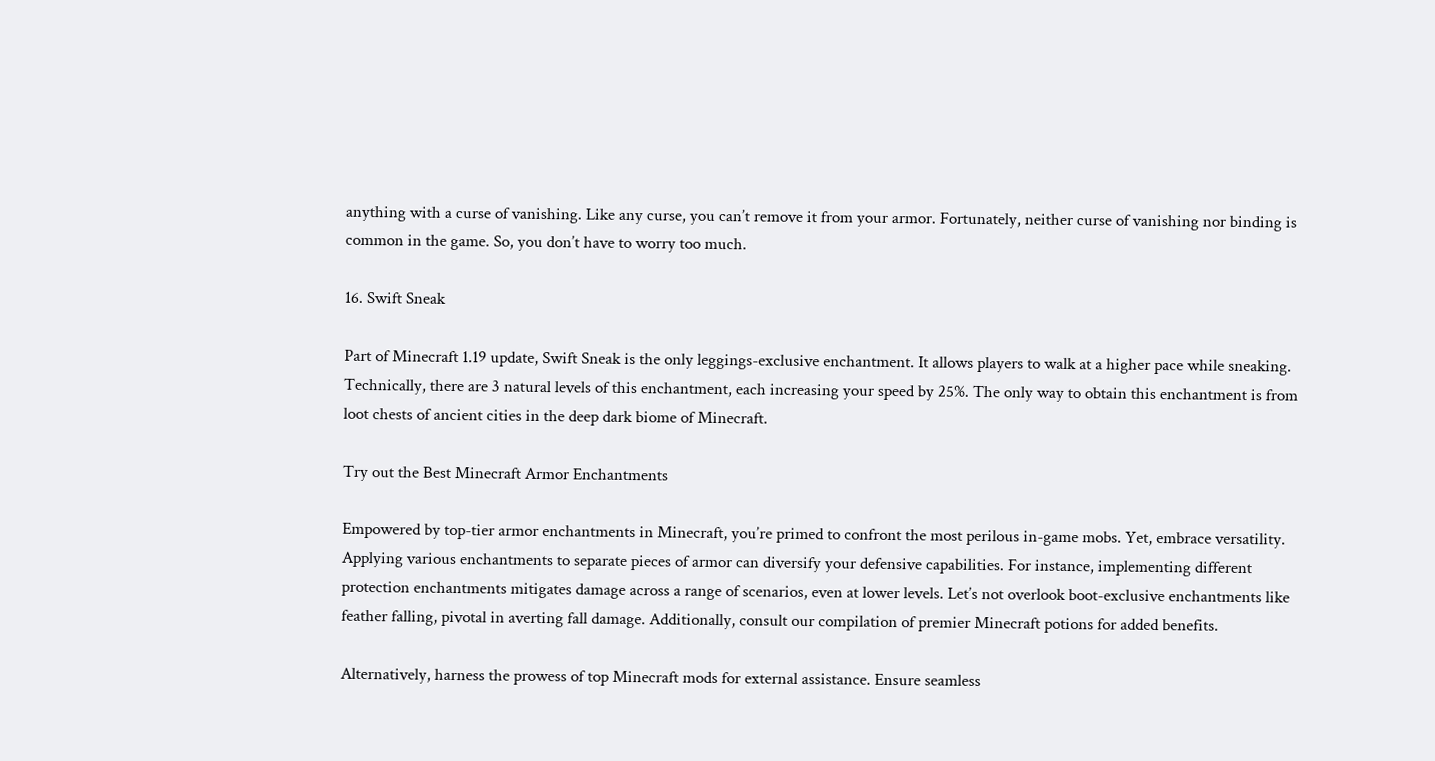anything with a curse of vanishing. Like any curse, you can’t remove it from your armor. Fortunately, neither curse of vanishing nor binding is common in the game. So, you don’t have to worry too much.

16. Swift Sneak

Part of Minecraft 1.19 update, Swift Sneak is the only leggings-exclusive enchantment. It allows players to walk at a higher pace while sneaking. Technically, there are 3 natural levels of this enchantment, each increasing your speed by 25%. The only way to obtain this enchantment is from loot chests of ancient cities in the deep dark biome of Minecraft.

Try out the Best Minecraft Armor Enchantments

Empowered by top-tier armor enchantments in Minecraft, you’re primed to confront the most perilous in-game mobs. Yet, embrace versatility. Applying various enchantments to separate pieces of armor can diversify your defensive capabilities. For instance, implementing different protection enchantments mitigates damage across a range of scenarios, even at lower levels. Let’s not overlook boot-exclusive enchantments like feather falling, pivotal in averting fall damage. Additionally, consult our compilation of premier Minecraft potions for added benefits.

Alternatively, harness the prowess of top Minecraft mods for external assistance. Ensure seamless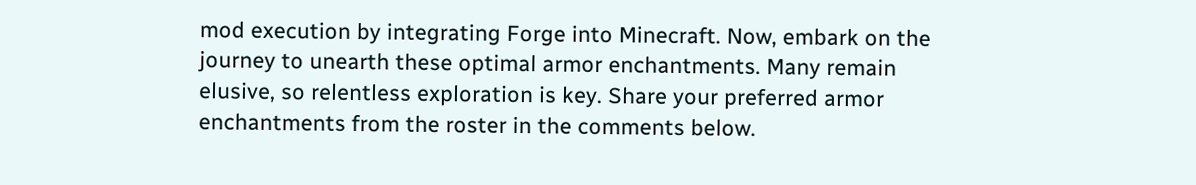mod execution by integrating Forge into Minecraft. Now, embark on the journey to unearth these optimal armor enchantments. Many remain elusive, so relentless exploration is key. Share your preferred armor enchantments from the roster in the comments below.